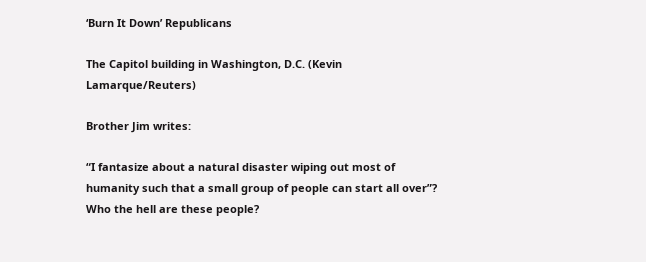‘Burn It Down’ Republicans

The Capitol building in Washington, D.C. (Kevin Lamarque/Reuters)

Brother Jim writes:

“I fantasize about a natural disaster wiping out most of humanity such that a small group of people can start all over”? Who the hell are these people?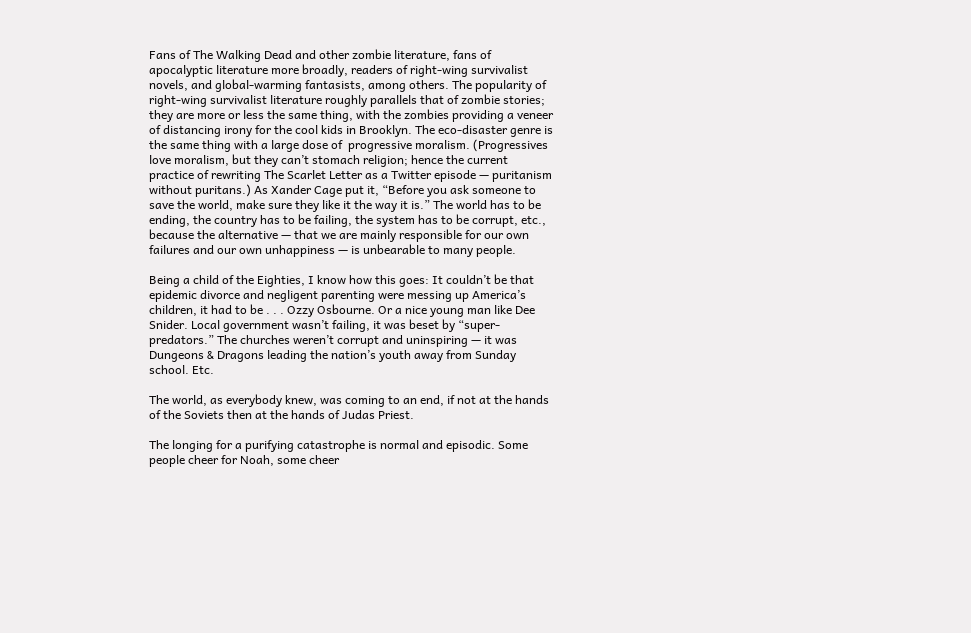Fans of The Walking Dead and other zombie literature, fans of apocalyptic literature more broadly, readers of right-wing survivalist novels, and global-warming fantasists, among others. The popularity of right-wing survivalist literature roughly parallels that of zombie stories; they are more or less the same thing, with the zombies providing a veneer of distancing irony for the cool kids in Brooklyn. The eco-disaster genre is the same thing with a large dose of  progressive moralism. (Progressives love moralism, but they can’t stomach religion; hence the current practice of rewriting The Scarlet Letter as a Twitter episode — puritanism without puritans.) As Xander Cage put it, “Before you ask someone to save the world, make sure they like it the way it is.” The world has to be ending, the country has to be failing, the system has to be corrupt, etc., because the alternative — that we are mainly responsible for our own failures and our own unhappiness — is unbearable to many people.

Being a child of the Eighties, I know how this goes: It couldn’t be that epidemic divorce and negligent parenting were messing up America’s children, it had to be . . . Ozzy Osbourne. Or a nice young man like Dee Snider. Local government wasn’t failing, it was beset by “super-predators.” The churches weren’t corrupt and uninspiring — it was Dungeons & Dragons leading the nation’s youth away from Sunday school. Etc.

The world, as everybody knew, was coming to an end, if not at the hands of the Soviets then at the hands of Judas Priest.

The longing for a purifying catastrophe is normal and episodic. Some people cheer for Noah, some cheer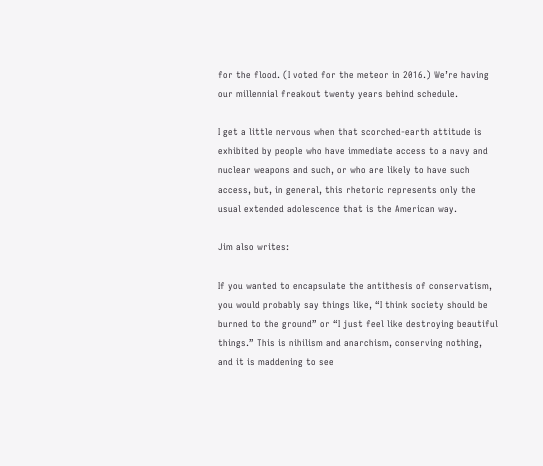for the flood. (I voted for the meteor in 2016.) We’re having our millennial freakout twenty years behind schedule.

I get a little nervous when that scorched-earth attitude is exhibited by people who have immediate access to a navy and nuclear weapons and such, or who are likely to have such access, but, in general, this rhetoric represents only the usual extended adolescence that is the American way.

Jim also writes:

If you wanted to encapsulate the antithesis of conservatism, you would probably say things like, “I think society should be burned to the ground” or “I just feel like destroying beautiful things.” This is nihilism and anarchism, conserving nothing, and it is maddening to see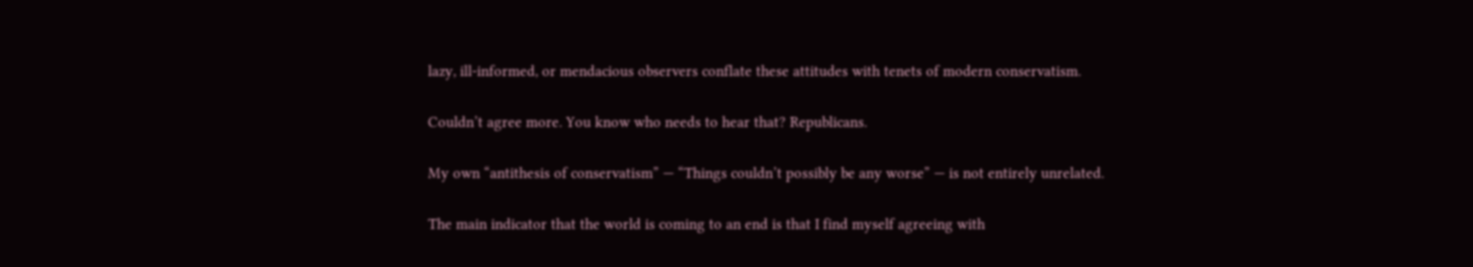lazy, ill-informed, or mendacious observers conflate these attitudes with tenets of modern conservatism.

Couldn’t agree more. You know who needs to hear that? Republicans.

My own “antithesis of conservatism” — “Things couldn’t possibly be any worse” — is not entirely unrelated.

The main indicator that the world is coming to an end is that I find myself agreeing with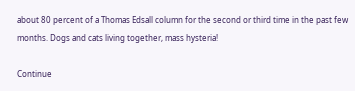about 80 percent of a Thomas Edsall column for the second or third time in the past few months. Dogs and cats living together, mass hysteria!

Continue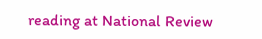reading at National Review